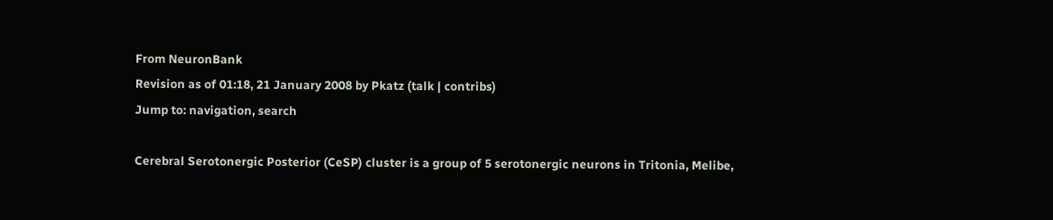From NeuronBank
Revision as of 01:18, 21 January 2008 by Pkatz (talk | contribs)
Jump to: navigation, search

Cerebral Serotonergic Posterior (CeSP) cluster is a group of 5 serotonergic neurons in Tritonia, Melibe,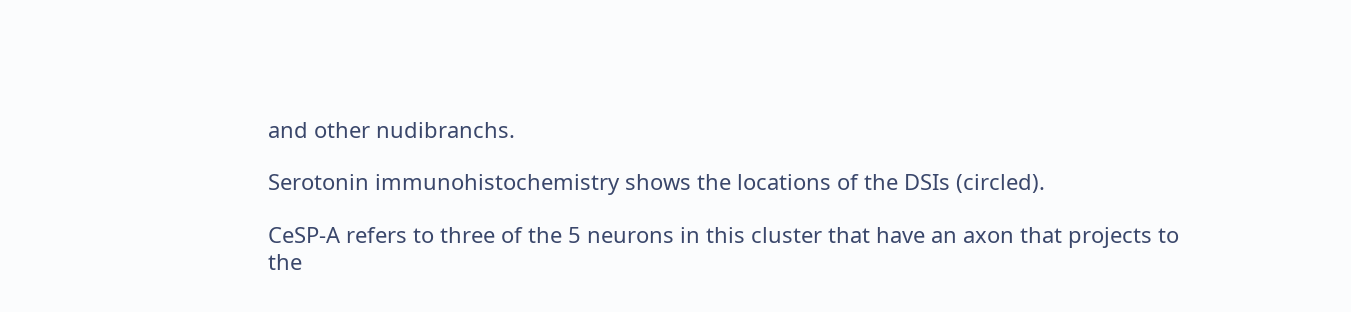and other nudibranchs.

Serotonin immunohistochemistry shows the locations of the DSIs (circled).

CeSP-A refers to three of the 5 neurons in this cluster that have an axon that projects to the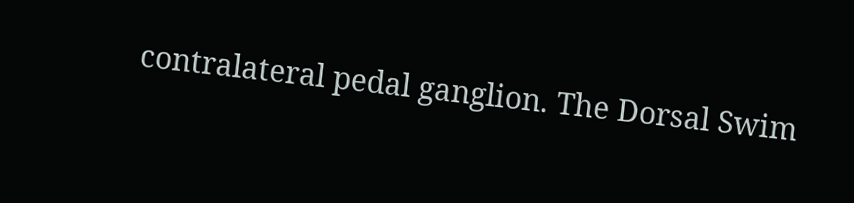contralateral pedal ganglion. The Dorsal Swim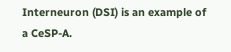Interneuron (DSI) is an example of a CeSP-A.